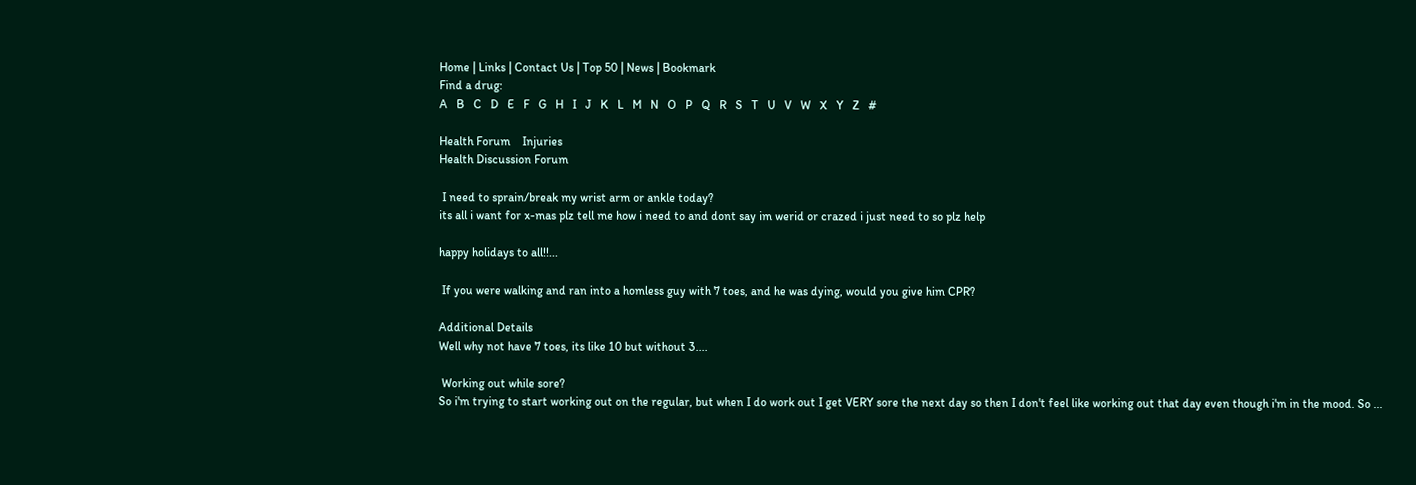Home | Links | Contact Us | Top 50 | News | Bookmark
Find a drug:
A   B   C   D   E   F   G   H   I   J   K   L   M   N   O   P   Q   R   S   T   U   V   W   X   Y   Z   #

Health Forum    Injuries
Health Discussion Forum

 I need to sprain/break my wrist arm or ankle today?
its all i want for x-mas plz tell me how i need to and dont say im werid or crazed i just need to so plz help

happy holidays to all!!...

 If you were walking and ran into a homless guy with 7 toes, and he was dying, would you give him CPR?

Additional Details
Well why not have 7 toes, its like 10 but without 3....

 Working out while sore?
So i'm trying to start working out on the regular, but when I do work out I get VERY sore the next day so then I don't feel like working out that day even though i'm in the mood. So ...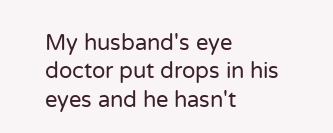My husband's eye doctor put drops in his eyes and he hasn't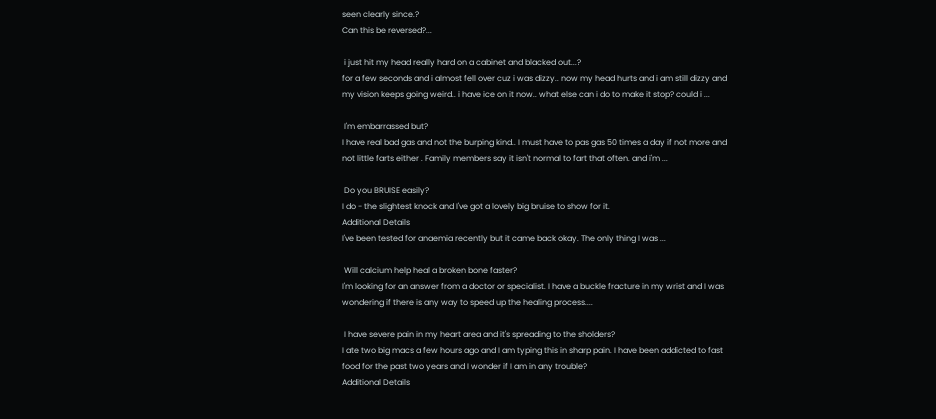seen clearly since.?
Can this be reversed?...

 i just hit my head really hard on a cabinet and blacked out...?
for a few seconds and i almost fell over cuz i was dizzy.. now my head hurts and i am still dizzy and my vision keeps going weird.. i have ice on it now.. what else can i do to make it stop? could i ...

 I'm embarrassed but?
I have real bad gas and not the burping kind.. I must have to pas gas 50 times a day if not more and not little farts either . Family members say it isn't normal to fart that often. and i'm ...

 Do you BRUISE easily?
I do - the slightest knock and I've got a lovely big bruise to show for it.
Additional Details
I've been tested for anaemia recently but it came back okay. The only thing I was ...

 Will calcium help heal a broken bone faster?
I'm looking for an answer from a doctor or specialist. I have a buckle fracture in my wrist and I was wondering if there is any way to speed up the healing process....

 I have severe pain in my heart area and it's spreading to the sholders?
I ate two big macs a few hours ago and I am typing this in sharp pain. I have been addicted to fast food for the past two years and I wonder if I am in any trouble?
Additional Details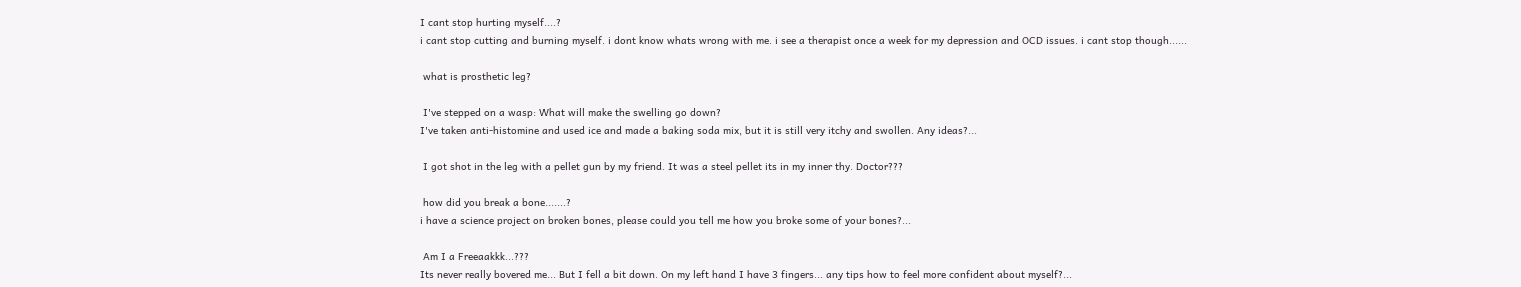I cant stop hurting myself....?
i cant stop cutting and burning myself. i dont know whats wrong with me. i see a therapist once a week for my depression and OCD issues. i cant stop though......

 what is prosthetic leg?

 I've stepped on a wasp: What will make the swelling go down?
I've taken anti-histomine and used ice and made a baking soda mix, but it is still very itchy and swollen. Any ideas?...

 I got shot in the leg with a pellet gun by my friend. It was a steel pellet its in my inner thy. Doctor???

 how did you break a bone.......?
i have a science project on broken bones, please could you tell me how you broke some of your bones?...

 Am I a Freeaakkk...???
Its never really bovered me... But I fell a bit down. On my left hand I have 3 fingers... any tips how to feel more confident about myself?...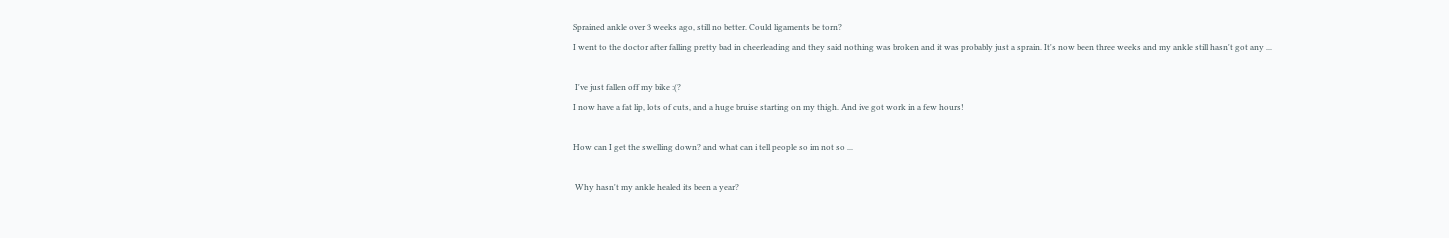Sprained ankle over 3 weeks ago, still no better. Could ligaments be torn?
I went to the doctor after falling pretty bad in cheerleading and they said nothing was broken and it was probably just a sprain. It's now been three weeks and my ankle still hasn't got any ...

 I've just fallen off my bike :(?
I now have a fat lip, lots of cuts, and a huge bruise starting on my thigh. And ive got work in a few hours!

How can I get the swelling down? and what can i tell people so im not so ...

 Why hasn't my ankle healed its been a year?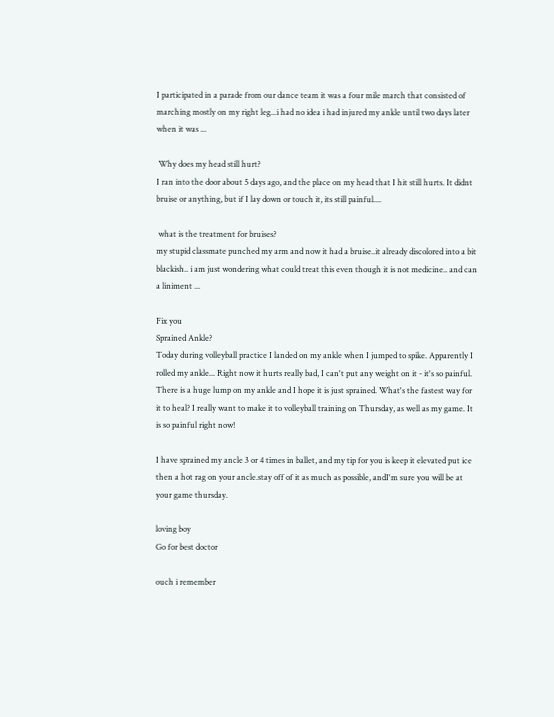I participated in a parade from our dance team it was a four mile march that consisted of marching mostly on my right leg...i had no idea i had injured my ankle until two days later when it was ...

 Why does my head still hurt?
I ran into the door about 5 days ago, and the place on my head that I hit still hurts. It didnt bruise or anything, but if I lay down or touch it, its still painful....

 what is the treatment for bruises?
my stupid classmate punched my arm and now it had a bruise..it already discolored into a bit blackish.. i am just wondering what could treat this even though it is not medicine.. and can a liniment ...

Fix you
Sprained Ankle?
Today during volleyball practice I landed on my ankle when I jumped to spike. Apparently I rolled my ankle... Right now it hurts really bad, I can't put any weight on it - it's so painful. There is a huge lump on my ankle and I hope it is just sprained. What's the fastest way for it to heal? I really want to make it to volleyball training on Thursday, as well as my game. It is so painful right now!

I have sprained my ancle 3 or 4 times in ballet, and my tip for you is keep it elevated put ice then a hot rag on your ancle.stay off of it as much as possible, andI'm sure you will be at your game thursday.

loving boy
Go for best doctor

ouch i remember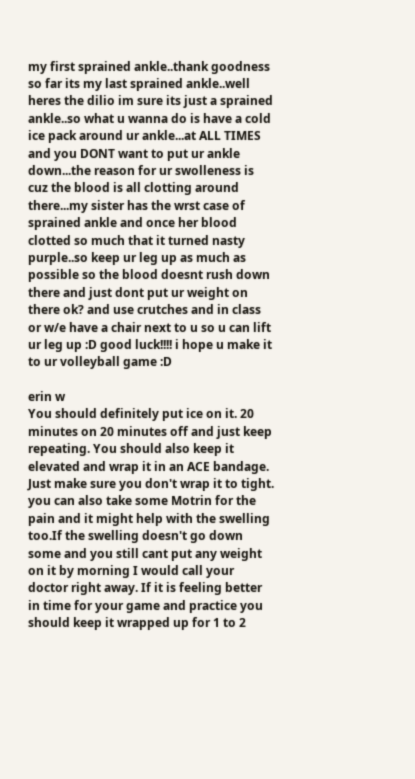my first sprained ankle..thank goodness so far its my last sprained ankle..well heres the dilio im sure its just a sprained ankle..so what u wanna do is have a cold ice pack around ur ankle...at ALL TIMES and you DONT want to put ur ankle down...the reason for ur swolleness is cuz the blood is all clotting around there...my sister has the wrst case of sprained ankle and once her blood clotted so much that it turned nasty purple..so keep ur leg up as much as possible so the blood doesnt rush down there and just dont put ur weight on there ok? and use crutches and in class or w/e have a chair next to u so u can lift ur leg up :D good luck!!!! i hope u make it to ur volleyball game :D

erin w
You should definitely put ice on it. 20 minutes on 20 minutes off and just keep repeating. You should also keep it elevated and wrap it in an ACE bandage. Just make sure you don't wrap it to tight. you can also take some Motrin for the pain and it might help with the swelling too.If the swelling doesn't go down some and you still cant put any weight on it by morning I would call your doctor right away. If it is feeling better in time for your game and practice you should keep it wrapped up for 1 to 2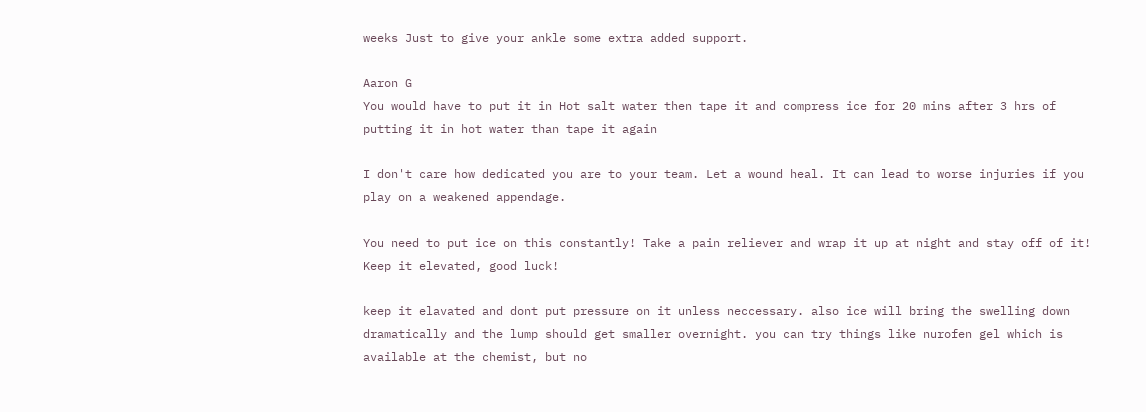weeks Just to give your ankle some extra added support.

Aaron G
You would have to put it in Hot salt water then tape it and compress ice for 20 mins after 3 hrs of putting it in hot water than tape it again

I don't care how dedicated you are to your team. Let a wound heal. It can lead to worse injuries if you play on a weakened appendage.

You need to put ice on this constantly! Take a pain reliever and wrap it up at night and stay off of it! Keep it elevated, good luck!

keep it elavated and dont put pressure on it unless neccessary. also ice will bring the swelling down dramatically and the lump should get smaller overnight. you can try things like nurofen gel which is available at the chemist, but no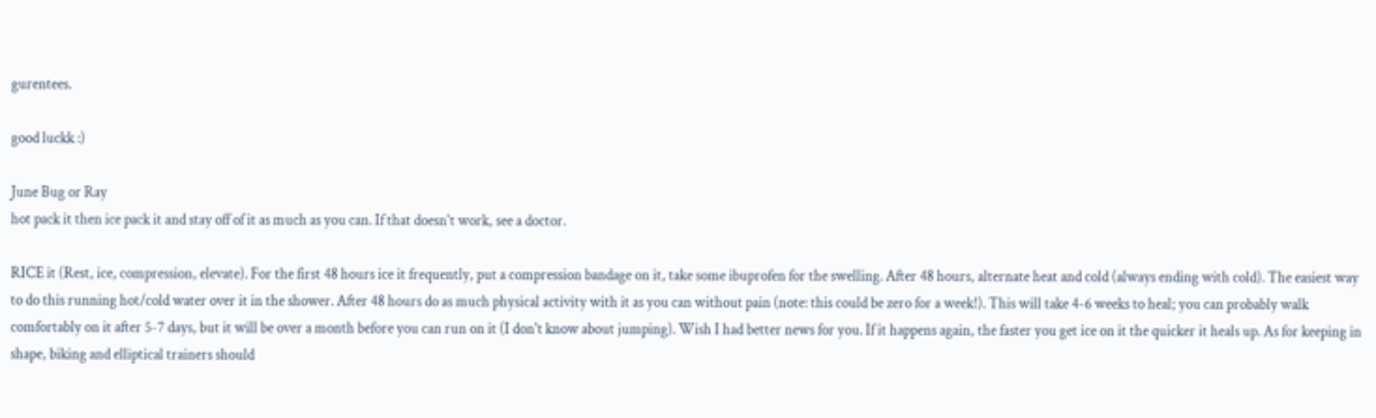gurentees.

good luckk :)

June Bug or Ray
hot pack it then ice pack it and stay off of it as much as you can. If that doesn't work, see a doctor.

RICE it (Rest, ice, compression, elevate). For the first 48 hours ice it frequently, put a compression bandage on it, take some ibuprofen for the swelling. After 48 hours, alternate heat and cold (always ending with cold). The easiest way to do this running hot/cold water over it in the shower. After 48 hours do as much physical activity with it as you can without pain (note: this could be zero for a week!). This will take 4-6 weeks to heal; you can probably walk comfortably on it after 5-7 days, but it will be over a month before you can run on it (I don't know about jumping). Wish I had better news for you. If it happens again, the faster you get ice on it the quicker it heals up. As for keeping in shape, biking and elliptical trainers should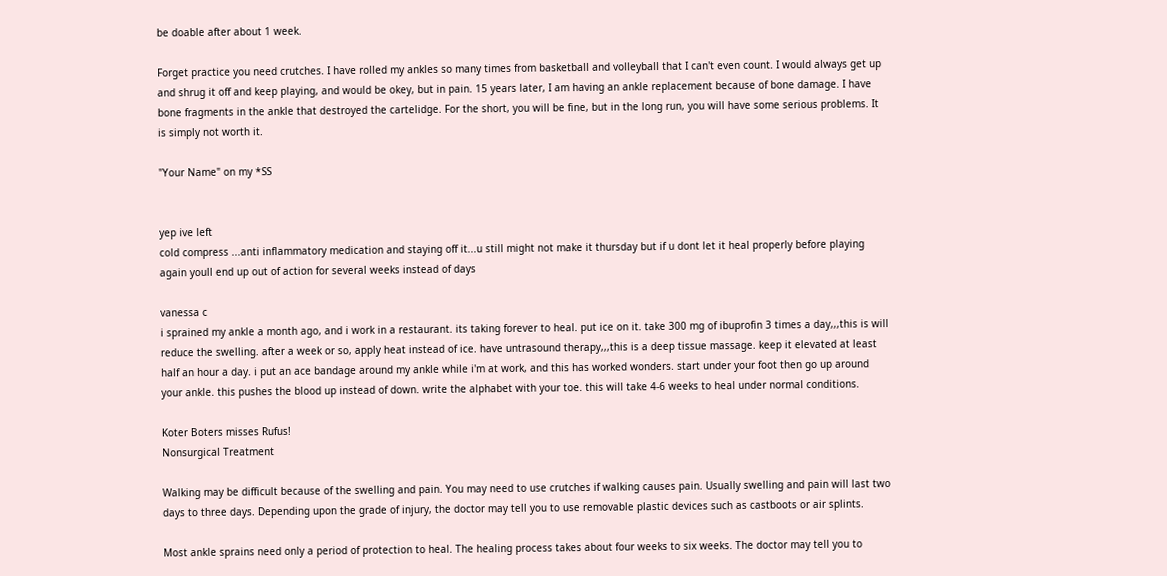be doable after about 1 week.

Forget practice you need crutches. I have rolled my ankles so many times from basketball and volleyball that I can't even count. I would always get up and shrug it off and keep playing, and would be okey, but in pain. 15 years later, I am having an ankle replacement because of bone damage. I have bone fragments in the ankle that destroyed the cartelidge. For the short, you will be fine, but in the long run, you will have some serious problems. It is simply not worth it.

"Your Name" on my *SS


yep ive left
cold compress ...anti inflammatory medication and staying off it...u still might not make it thursday but if u dont let it heal properly before playing again youll end up out of action for several weeks instead of days

vanessa c
i sprained my ankle a month ago, and i work in a restaurant. its taking forever to heal. put ice on it. take 300 mg of ibuprofin 3 times a day,,,this is will reduce the swelling. after a week or so, apply heat instead of ice. have untrasound therapy,,,this is a deep tissue massage. keep it elevated at least half an hour a day. i put an ace bandage around my ankle while i'm at work, and this has worked wonders. start under your foot then go up around your ankle. this pushes the blood up instead of down. write the alphabet with your toe. this will take 4-6 weeks to heal under normal conditions.

Koter Boters misses Rufus!
Nonsurgical Treatment

Walking may be difficult because of the swelling and pain. You may need to use crutches if walking causes pain. Usually swelling and pain will last two days to three days. Depending upon the grade of injury, the doctor may tell you to use removable plastic devices such as castboots or air splints.

Most ankle sprains need only a period of protection to heal. The healing process takes about four weeks to six weeks. The doctor may tell you to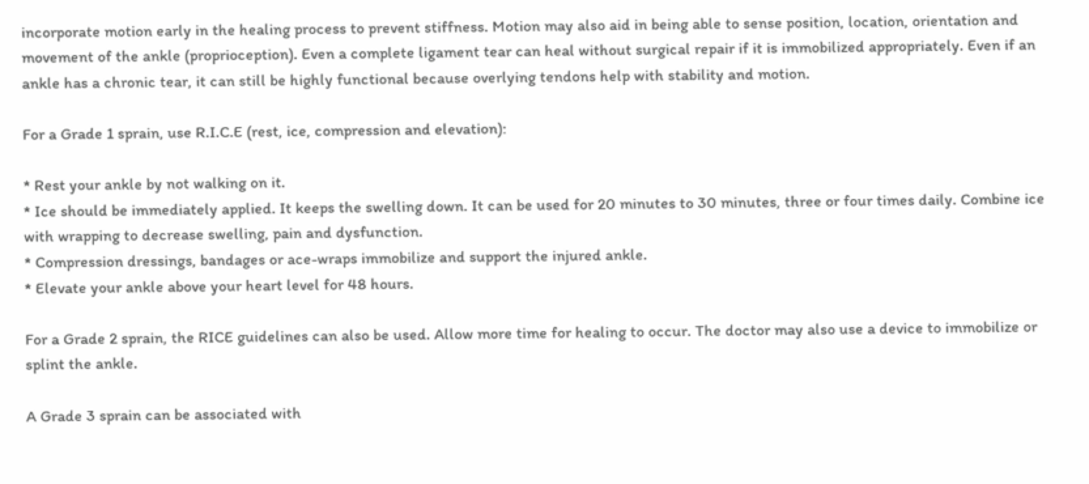incorporate motion early in the healing process to prevent stiffness. Motion may also aid in being able to sense position, location, orientation and movement of the ankle (proprioception). Even a complete ligament tear can heal without surgical repair if it is immobilized appropriately. Even if an ankle has a chronic tear, it can still be highly functional because overlying tendons help with stability and motion.

For a Grade 1 sprain, use R.I.C.E (rest, ice, compression and elevation):

* Rest your ankle by not walking on it.
* Ice should be immediately applied. It keeps the swelling down. It can be used for 20 minutes to 30 minutes, three or four times daily. Combine ice with wrapping to decrease swelling, pain and dysfunction.
* Compression dressings, bandages or ace-wraps immobilize and support the injured ankle.
* Elevate your ankle above your heart level for 48 hours.

For a Grade 2 sprain, the RICE guidelines can also be used. Allow more time for healing to occur. The doctor may also use a device to immobilize or splint the ankle.

A Grade 3 sprain can be associated with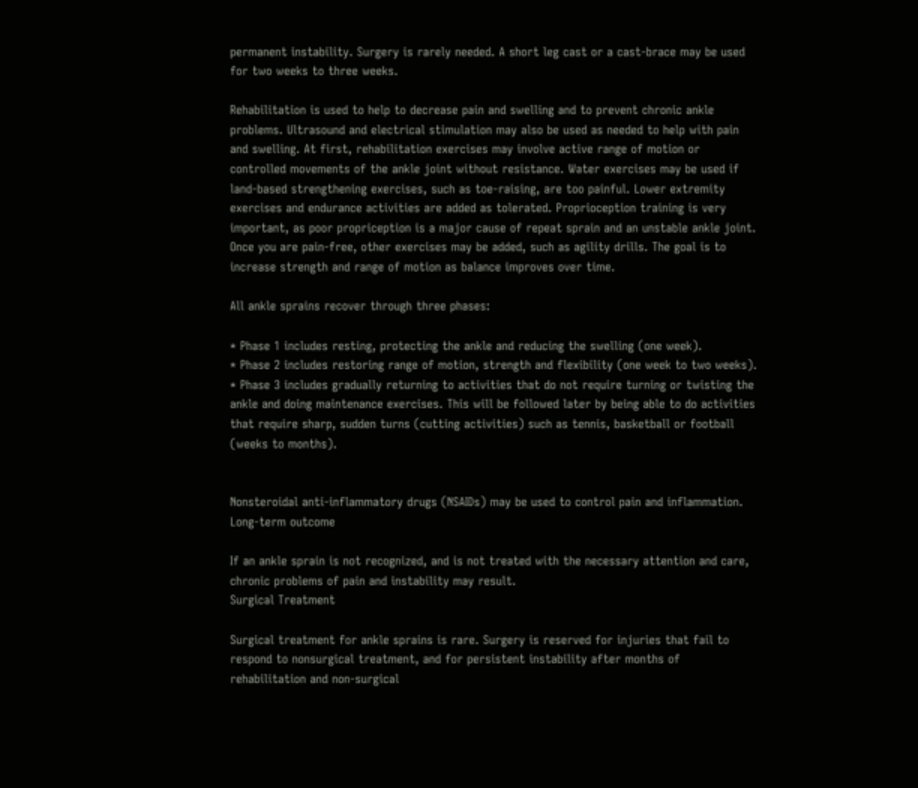permanent instability. Surgery is rarely needed. A short leg cast or a cast-brace may be used for two weeks to three weeks.

Rehabilitation is used to help to decrease pain and swelling and to prevent chronic ankle problems. Ultrasound and electrical stimulation may also be used as needed to help with pain and swelling. At first, rehabilitation exercises may involve active range of motion or controlled movements of the ankle joint without resistance. Water exercises may be used if land-based strengthening exercises, such as toe-raising, are too painful. Lower extremity exercises and endurance activities are added as tolerated. Proprioception training is very important, as poor propriception is a major cause of repeat sprain and an unstable ankle joint. Once you are pain-free, other exercises may be added, such as agility drills. The goal is to increase strength and range of motion as balance improves over time.

All ankle sprains recover through three phases:

* Phase 1 includes resting, protecting the ankle and reducing the swelling (one week).
* Phase 2 includes restoring range of motion, strength and flexibility (one week to two weeks).
* Phase 3 includes gradually returning to activities that do not require turning or twisting the ankle and doing maintenance exercises. This will be followed later by being able to do activities that require sharp, sudden turns (cutting activities) such as tennis, basketball or football (weeks to months).


Nonsteroidal anti-inflammatory drugs (NSAIDs) may be used to control pain and inflammation.
Long-term outcome

If an ankle sprain is not recognized, and is not treated with the necessary attention and care, chronic problems of pain and instability may result.
Surgical Treatment

Surgical treatment for ankle sprains is rare. Surgery is reserved for injuries that fail to respond to nonsurgical treatment, and for persistent instability after months of rehabilitation and non-surgical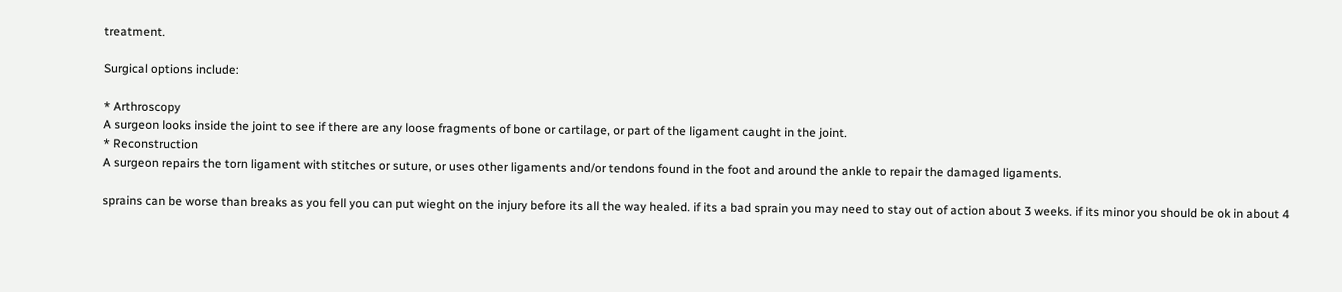treatment.

Surgical options include:

* Arthroscopy
A surgeon looks inside the joint to see if there are any loose fragments of bone or cartilage, or part of the ligament caught in the joint.
* Reconstruction
A surgeon repairs the torn ligament with stitches or suture, or uses other ligaments and/or tendons found in the foot and around the ankle to repair the damaged ligaments.

sprains can be worse than breaks as you fell you can put wieght on the injury before its all the way healed. if its a bad sprain you may need to stay out of action about 3 weeks. if its minor you should be ok in about 4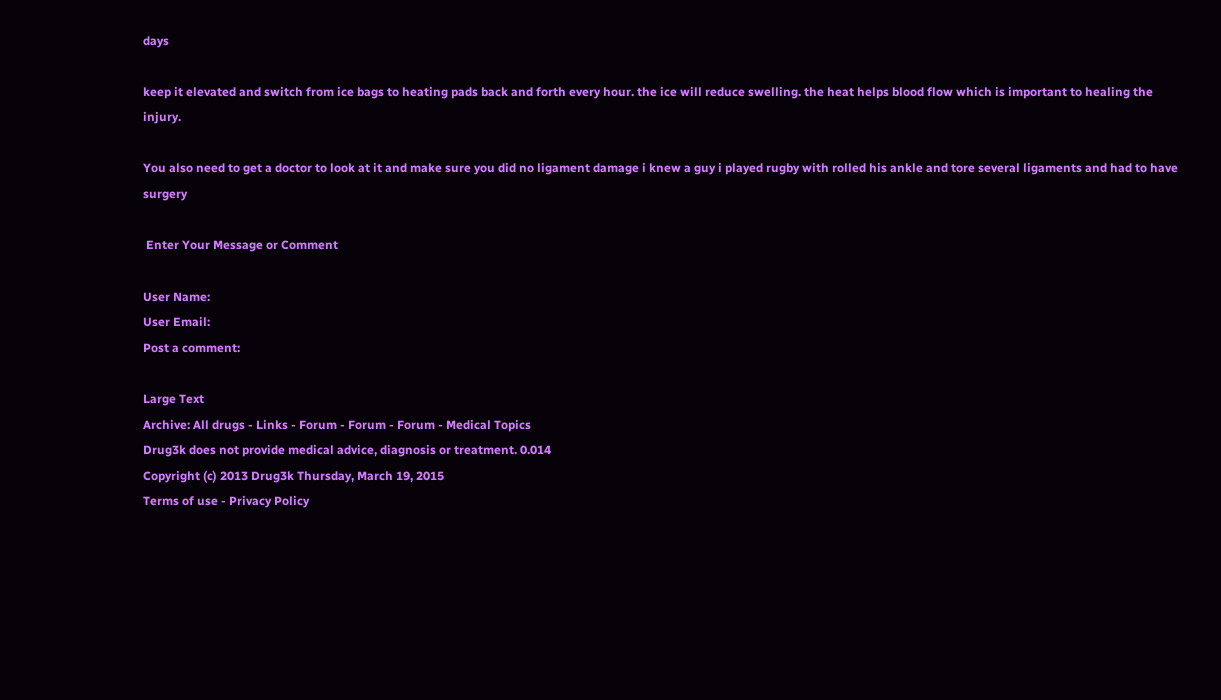days

keep it elevated and switch from ice bags to heating pads back and forth every hour. the ice will reduce swelling. the heat helps blood flow which is important to healing the injury.

You also need to get a doctor to look at it and make sure you did no ligament damage i knew a guy i played rugby with rolled his ankle and tore several ligaments and had to have surgery

 Enter Your Message or Comment

User Name:
User Email:
Post a comment:

Large Text
Archive: All drugs - Links - Forum - Forum - Forum - Medical Topics
Drug3k does not provide medical advice, diagnosis or treatment. 0.014
Copyright (c) 2013 Drug3k Thursday, March 19, 2015
Terms of use - Privacy Policy